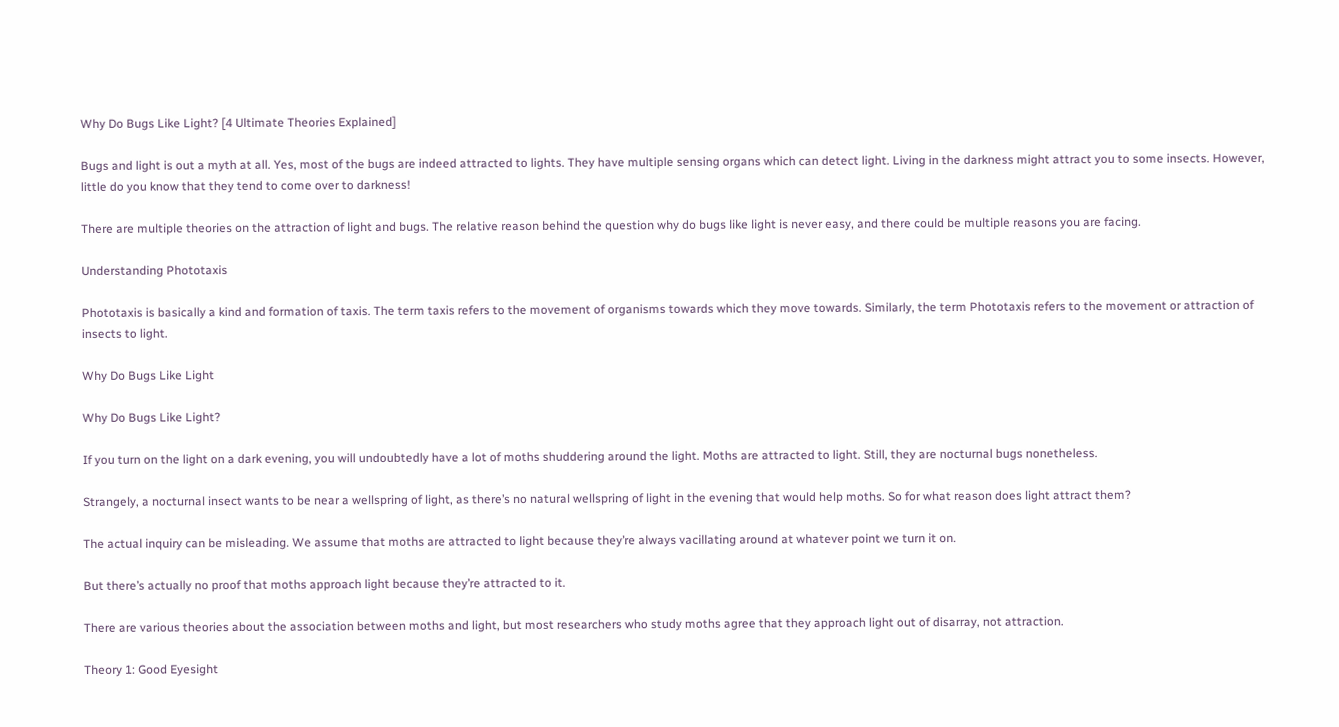Why Do Bugs Like Light? [4 Ultimate Theories Explained]

Bugs and light is out a myth at all. Yes, most of the bugs are indeed attracted to lights. They have multiple sensing organs which can detect light. Living in the darkness might attract you to some insects. However, little do you know that they tend to come over to darkness!

There are multiple theories on the attraction of light and bugs. The relative reason behind the question why do bugs like light is never easy, and there could be multiple reasons you are facing.

Understanding Phototaxis

Phototaxis is basically a kind and formation of taxis. The term taxis refers to the movement of organisms towards which they move towards. Similarly, the term Phototaxis refers to the movement or attraction of insects to light.

Why Do Bugs Like Light

Why Do Bugs Like Light?

If you turn on the light on a dark evening, you will undoubtedly have a lot of moths shuddering around the light. Moths are attracted to light. Still, they are nocturnal bugs nonetheless.

Strangely, a nocturnal insect wants to be near a wellspring of light, as there’s no natural wellspring of light in the evening that would help moths. So for what reason does light attract them?

The actual inquiry can be misleading. We assume that moths are attracted to light because they’re always vacillating around at whatever point we turn it on.

But there’s actually no proof that moths approach light because they’re attracted to it.

There are various theories about the association between moths and light, but most researchers who study moths agree that they approach light out of disarray, not attraction.

Theory 1: Good Eyesight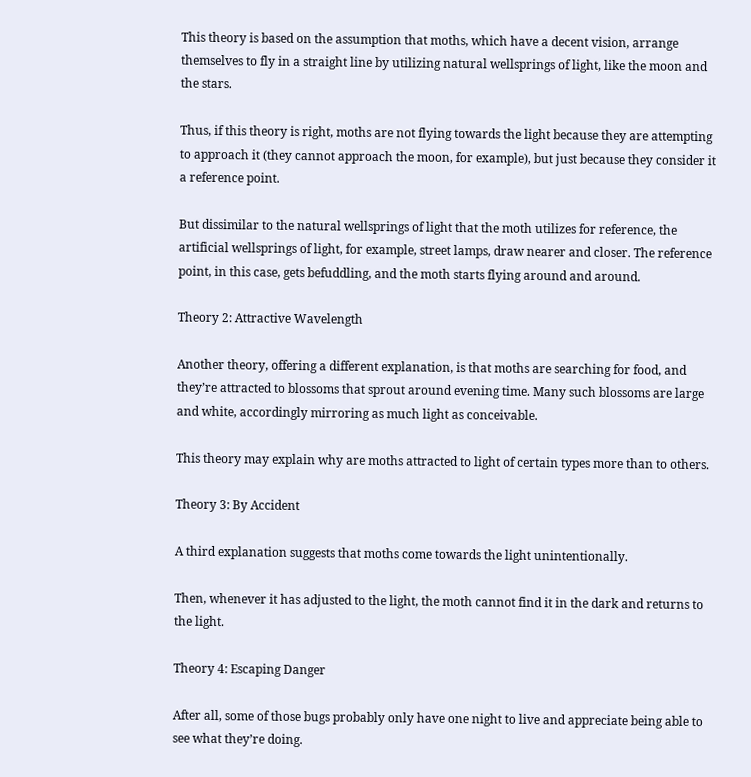This theory is based on the assumption that moths, which have a decent vision, arrange themselves to fly in a straight line by utilizing natural wellsprings of light, like the moon and the stars.

Thus, if this theory is right, moths are not flying towards the light because they are attempting to approach it (they cannot approach the moon, for example), but just because they consider it a reference point.

But dissimilar to the natural wellsprings of light that the moth utilizes for reference, the artificial wellsprings of light, for example, street lamps, draw nearer and closer. The reference point, in this case, gets befuddling, and the moth starts flying around and around.

Theory 2: Attractive Wavelength

Another theory, offering a different explanation, is that moths are searching for food, and they’re attracted to blossoms that sprout around evening time. Many such blossoms are large and white, accordingly mirroring as much light as conceivable.

This theory may explain why are moths attracted to light of certain types more than to others.

Theory 3: By Accident

A third explanation suggests that moths come towards the light unintentionally.

Then, whenever it has adjusted to the light, the moth cannot find it in the dark and returns to the light.

Theory 4: Escaping Danger

After all, some of those bugs probably only have one night to live and appreciate being able to see what they’re doing.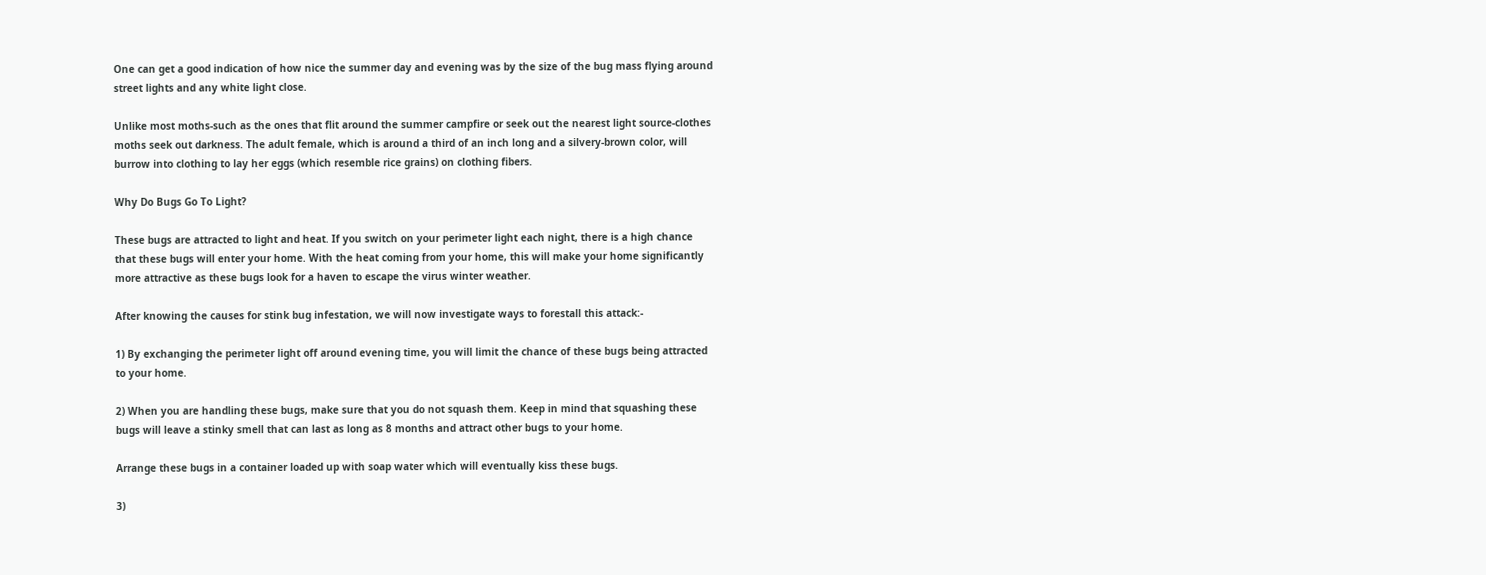One can get a good indication of how nice the summer day and evening was by the size of the bug mass flying around street lights and any white light close.

Unlike most moths-such as the ones that flit around the summer campfire or seek out the nearest light source-clothes moths seek out darkness. The adult female, which is around a third of an inch long and a silvery-brown color, will burrow into clothing to lay her eggs (which resemble rice grains) on clothing fibers.

Why Do Bugs Go To Light?

These bugs are attracted to light and heat. If you switch on your perimeter light each night, there is a high chance that these bugs will enter your home. With the heat coming from your home, this will make your home significantly more attractive as these bugs look for a haven to escape the virus winter weather.

After knowing the causes for stink bug infestation, we will now investigate ways to forestall this attack:-

1) By exchanging the perimeter light off around evening time, you will limit the chance of these bugs being attracted to your home.

2) When you are handling these bugs, make sure that you do not squash them. Keep in mind that squashing these bugs will leave a stinky smell that can last as long as 8 months and attract other bugs to your home.

Arrange these bugs in a container loaded up with soap water which will eventually kiss these bugs.

3)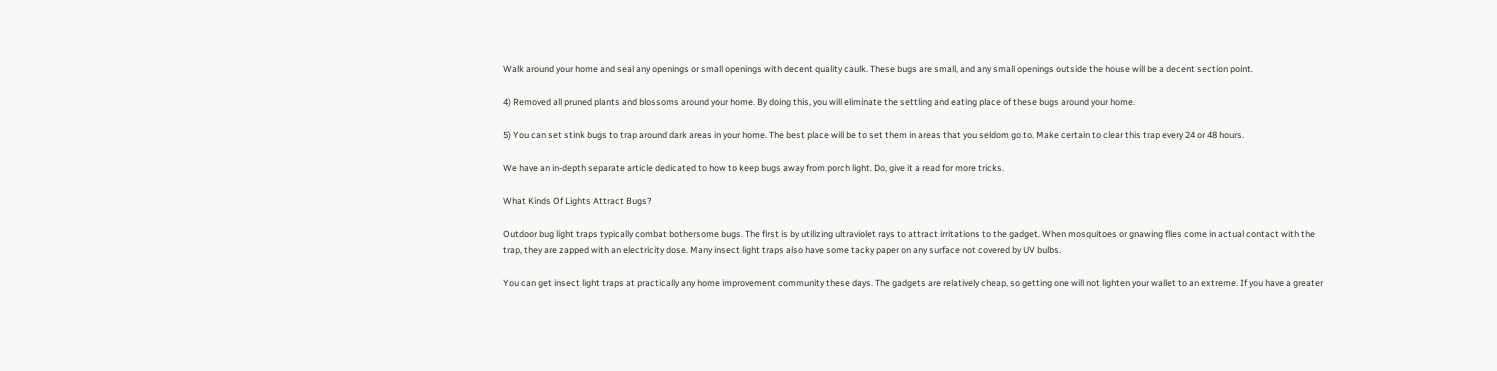Walk around your home and seal any openings or small openings with decent quality caulk. These bugs are small, and any small openings outside the house will be a decent section point.

4) Removed all pruned plants and blossoms around your home. By doing this, you will eliminate the settling and eating place of these bugs around your home.

5) You can set stink bugs to trap around dark areas in your home. The best place will be to set them in areas that you seldom go to. Make certain to clear this trap every 24 or 48 hours.

We have an in-depth separate article dedicated to how to keep bugs away from porch light. Do, give it a read for more tricks.

What Kinds Of Lights Attract Bugs?

Outdoor bug light traps typically combat bothersome bugs. The first is by utilizing ultraviolet rays to attract irritations to the gadget. When mosquitoes or gnawing flies come in actual contact with the trap, they are zapped with an electricity dose. Many insect light traps also have some tacky paper on any surface not covered by UV bulbs.

You can get insect light traps at practically any home improvement community these days. The gadgets are relatively cheap, so getting one will not lighten your wallet to an extreme. If you have a greater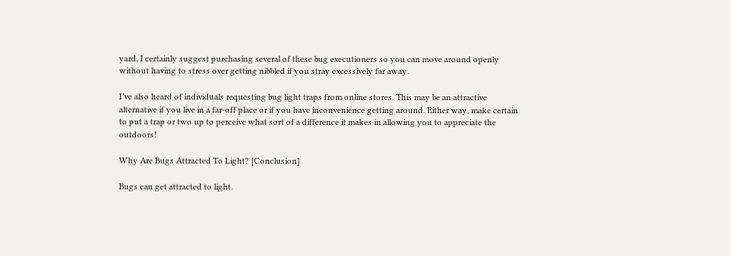yard, I certainly suggest purchasing several of these bug executioners so you can move around openly without having to stress over getting nibbled if you stray excessively far away.

I’ve also heard of individuals requesting bug light traps from online stores. This may be an attractive alternative if you live in a far-off place or if you have inconvenience getting around. Either way, make certain to put a trap or two up to perceive what sort of a difference it makes in allowing you to appreciate the outdoors!

Why Are Bugs Attracted To Light? [Conclusion]

Bugs can get attracted to light.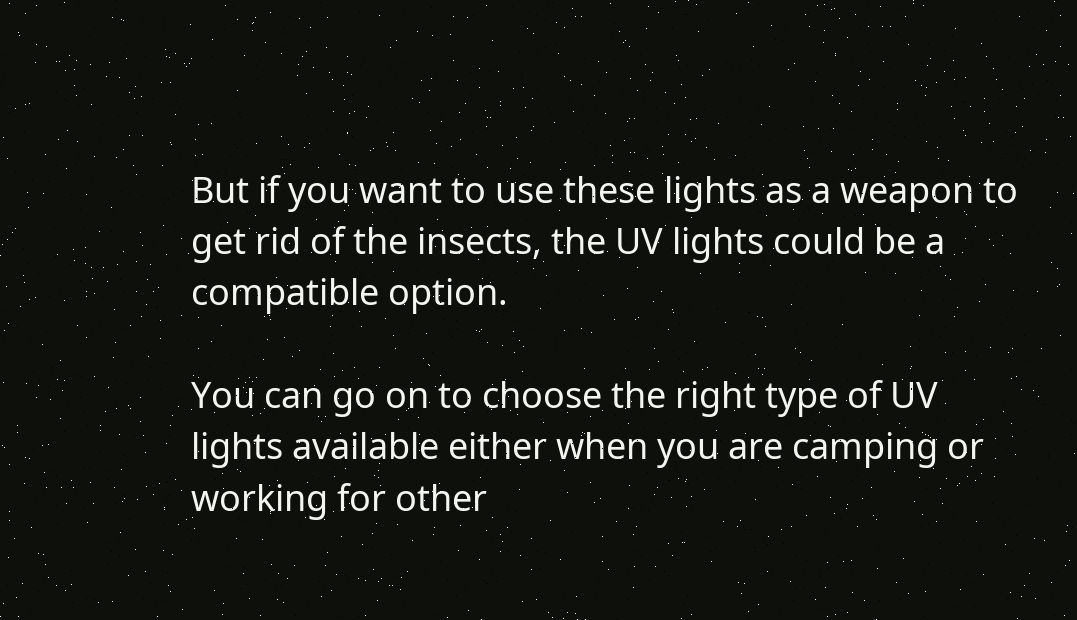But if you want to use these lights as a weapon to get rid of the insects, the UV lights could be a compatible option.

You can go on to choose the right type of UV lights available either when you are camping or working for other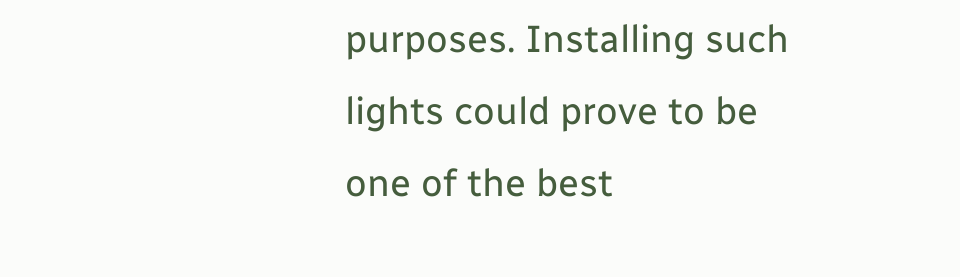purposes. Installing such lights could prove to be one of the best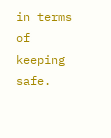in terms of keeping safe.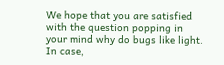We hope that you are satisfied with the question popping in your mind why do bugs like light. In case,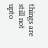things are still not upto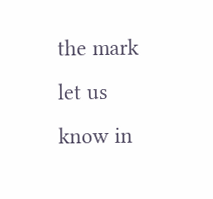the mark let us know in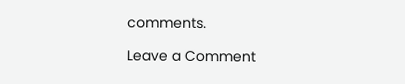comments.

Leave a Comment